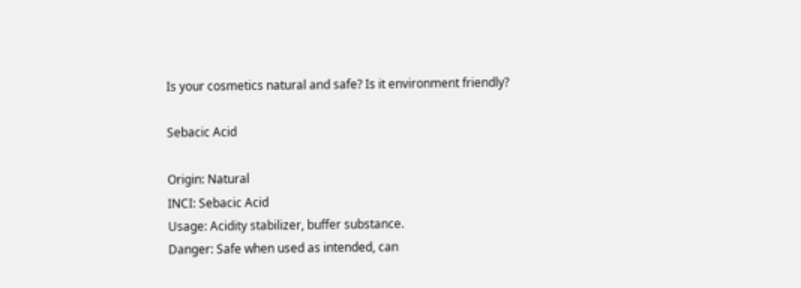Is your cosmetics natural and safe? Is it environment friendly?

Sebacic Acid

Origin: Natural
INCI: Sebacic Acid
Usage: Acidity stabilizer, buffer substance.
Danger: Safe when used as intended, can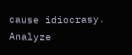cause idiocrasy.
Analyze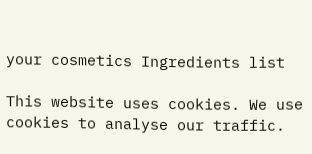your cosmetics Ingredients list

This website uses cookies. We use cookies to analyse our traffic.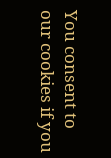You consent to our cookies if you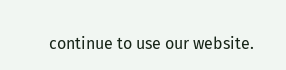continue to use our website.